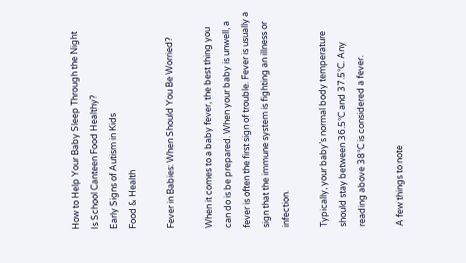How to Help Your Baby Sleep Through the Night
Is School Canteen Food Healthy?
Early Signs of Autism in Kids
Food & Health

Fever in Babies: When Should You Be Worried?

When it comes to a baby fever, the best thing you can do is be prepared. When your baby is unwell, a fever is often the first sign of trouble. Fever is usually a sign that the immune system is fighting an illness or infection.

Typically, your baby’s normal body temperature should stay between 36.5°C and 37.5°C. Any reading above 38°C is considered a fever.

A few things to note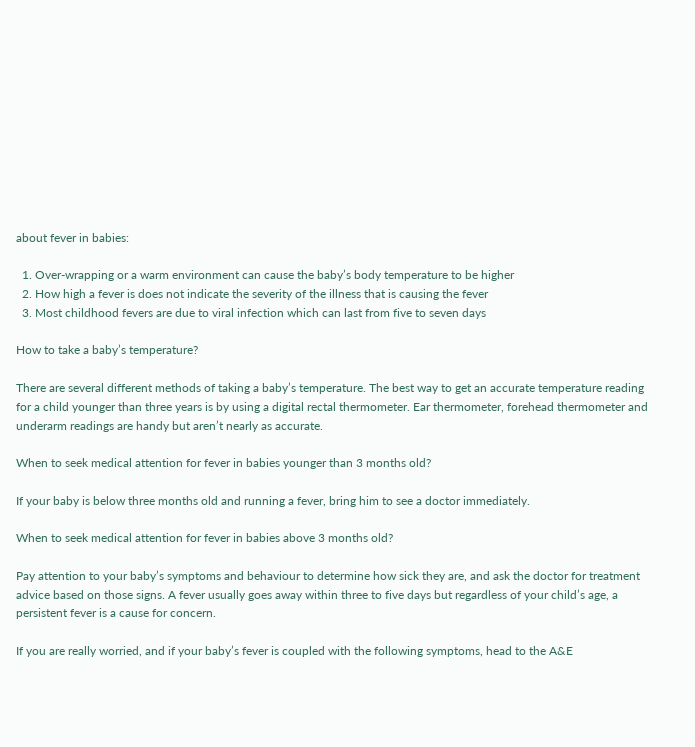about fever in babies:

  1. Over-wrapping or a warm environment can cause the baby’s body temperature to be higher
  2. How high a fever is does not indicate the severity of the illness that is causing the fever
  3. Most childhood fevers are due to viral infection which can last from five to seven days

How to take a baby’s temperature?

There are several different methods of taking a baby’s temperature. The best way to get an accurate temperature reading for a child younger than three years is by using a digital rectal thermometer. Ear thermometer, forehead thermometer and underarm readings are handy but aren’t nearly as accurate.

When to seek medical attention for fever in babies younger than 3 months old?

If your baby is below three months old and running a fever, bring him to see a doctor immediately.

When to seek medical attention for fever in babies above 3 months old?

Pay attention to your baby’s symptoms and behaviour to determine how sick they are, and ask the doctor for treatment advice based on those signs. A fever usually goes away within three to five days but regardless of your child’s age, a persistent fever is a cause for concern.

If you are really worried, and if your baby’s fever is coupled with the following symptoms, head to the A&E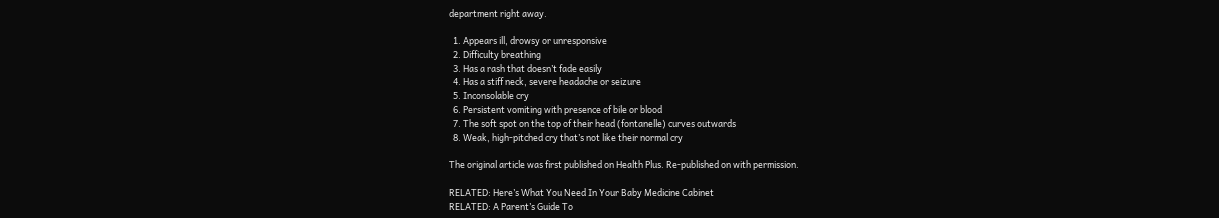department right away.

  1. Appears ill, drowsy or unresponsive
  2. Difficulty breathing
  3. Has a rash that doesn’t fade easily
  4. Has a stiff neck, severe headache or seizure
  5. Inconsolable cry
  6. Persistent vomiting with presence of bile or blood
  7. The soft spot on the top of their head (fontanelle) curves outwards
  8. Weak, high-pitched cry that’s not like their normal cry

The original article was first published on Health Plus. Re-published on with permission.

RELATED: Here’s What You Need In Your Baby Medicine Cabinet
RELATED: A Parent’s Guide To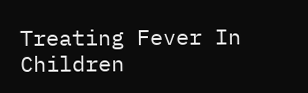Treating Fever In Children